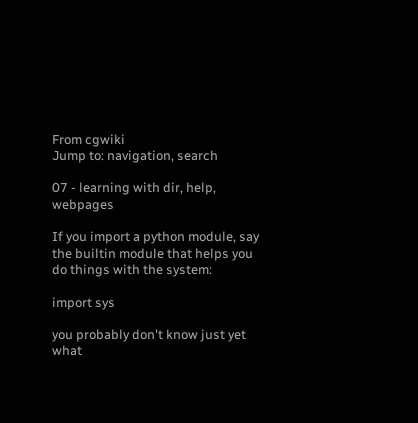From cgwiki
Jump to: navigation, search

07 - learning with dir, help, webpages

If you import a python module, say the builtin module that helps you do things with the system:

import sys

you probably don't know just yet what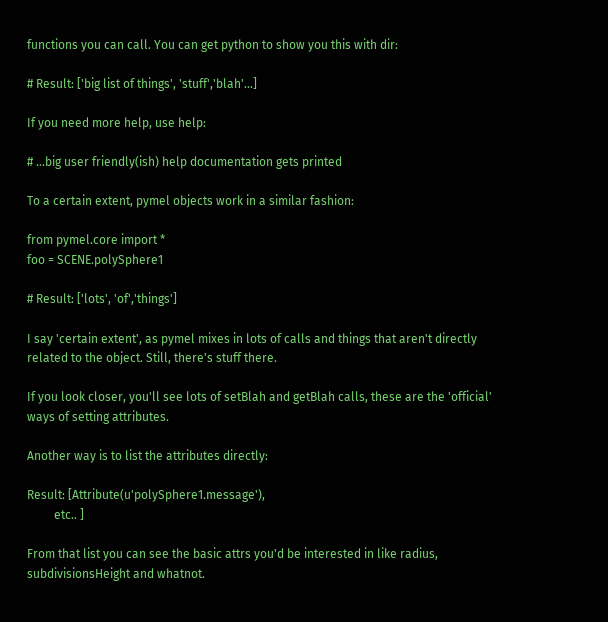functions you can call. You can get python to show you this with dir:

# Result: ['big list of things', 'stuff','blah'...]

If you need more help, use help:

# ...big user friendly(ish) help documentation gets printed

To a certain extent, pymel objects work in a similar fashion:

from pymel.core import *
foo = SCENE.polySphere1

# Result: ['lots', 'of','things']

I say 'certain extent', as pymel mixes in lots of calls and things that aren't directly related to the object. Still, there's stuff there.

If you look closer, you'll see lots of setBlah and getBlah calls, these are the 'official' ways of setting attributes.

Another way is to list the attributes directly:

Result: [Attribute(u'polySphere1.message'),
         etc.. ]

From that list you can see the basic attrs you'd be interested in like radius, subdivisionsHeight and whatnot.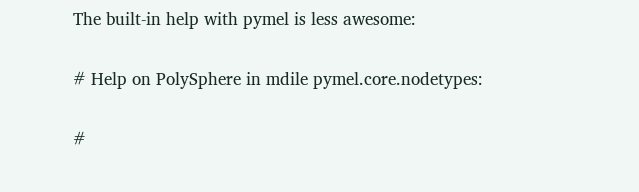The built-in help with pymel is less awesome:

# Help on PolySphere in mdile pymel.core.nodetypes:

#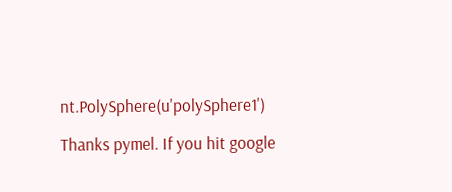nt.PolySphere(u'polySphere1')

Thanks pymel. If you hit google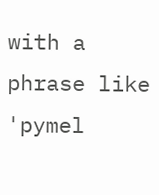with a phrase like 'pymel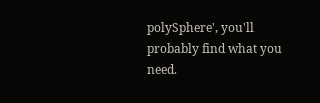polySphere', you'll probably find what you need.